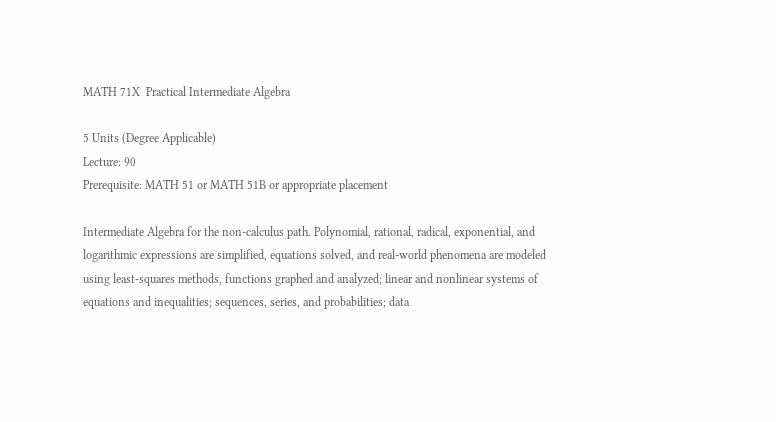MATH 71X  Practical Intermediate Algebra

5 Units (Degree Applicable)
Lecture: 90
Prerequisite: MATH 51 or MATH 51B or appropriate placement

Intermediate Algebra for the non-calculus path. Polynomial, rational, radical, exponential, and logarithmic expressions are simplified, equations solved, and real-world phenomena are modeled using least-squares methods, functions graphed and analyzed; linear and nonlinear systems of equations and inequalities; sequences, series, and probabilities; data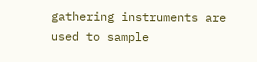gathering instruments are used to sample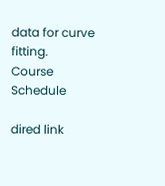data for curve fitting.
Course Schedule

dired link